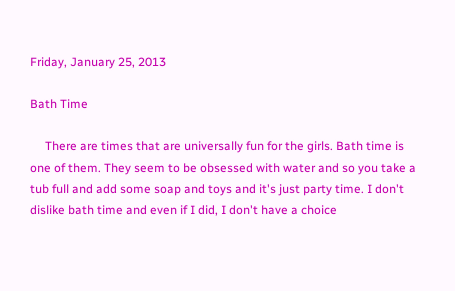Friday, January 25, 2013

Bath Time

     There are times that are universally fun for the girls. Bath time is one of them. They seem to be obsessed with water and so you take a tub full and add some soap and toys and it's just party time. I don't dislike bath time and even if I did, I don't have a choice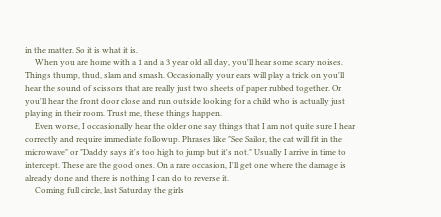in the matter. So it is what it is.
     When you are home with a 1 and a 3 year old all day, you'll hear some scary noises. Things thump, thud, slam and smash. Occasionally your ears will play a trick on you'll hear the sound of scissors that are really just two sheets of paper rubbed together. Or you'll hear the front door close and run outside looking for a child who is actually just playing in their room. Trust me, these things happen.
     Even worse, I occasionally hear the older one say things that I am not quite sure I hear correctly and require immediate followup. Phrases like "See Sailor, the cat will fit in the microwave" or "Daddy says it's too high to jump but it's not." Usually I arrive in time to intercept. These are the good ones. On a rare occasion, I'll get one where the damage is already done and there is nothing I can do to reverse it.
     Coming full circle, last Saturday the girls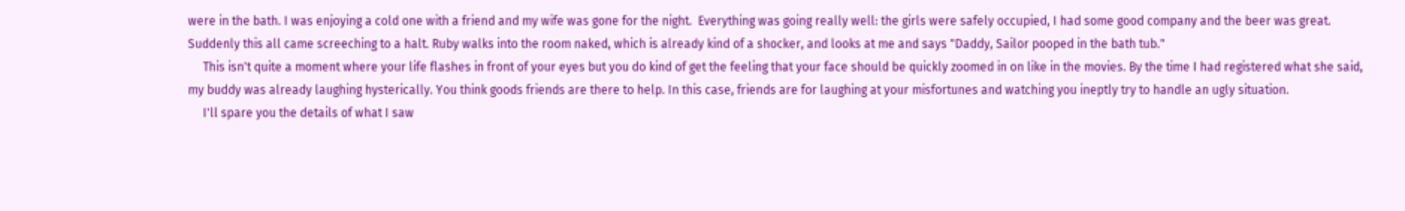were in the bath. I was enjoying a cold one with a friend and my wife was gone for the night.  Everything was going really well: the girls were safely occupied, I had some good company and the beer was great. Suddenly this all came screeching to a halt. Ruby walks into the room naked, which is already kind of a shocker, and looks at me and says "Daddy, Sailor pooped in the bath tub."
     This isn't quite a moment where your life flashes in front of your eyes but you do kind of get the feeling that your face should be quickly zoomed in on like in the movies. By the time I had registered what she said, my buddy was already laughing hysterically. You think goods friends are there to help. In this case, friends are for laughing at your misfortunes and watching you ineptly try to handle an ugly situation.
     I'll spare you the details of what I saw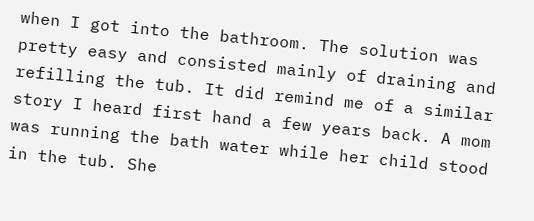when I got into the bathroom. The solution was pretty easy and consisted mainly of draining and refilling the tub. It did remind me of a similar story I heard first hand a few years back. A mom was running the bath water while her child stood in the tub. She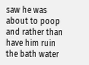saw he was about to poop and rather than have him ruin the bath water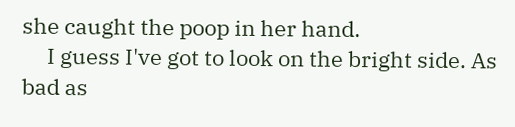she caught the poop in her hand.
     I guess I've got to look on the bright side. As bad as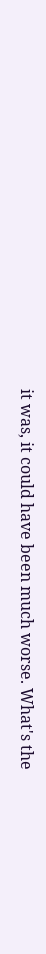it was, it could have been much worse. What's the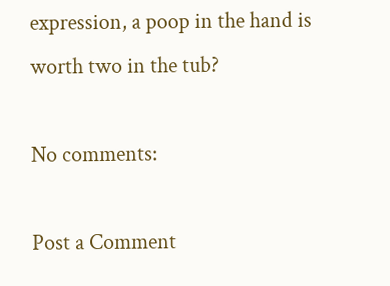expression, a poop in the hand is worth two in the tub?

No comments:

Post a Comment